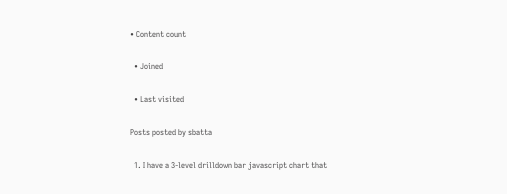• Content count

  • Joined

  • Last visited

Posts posted by sbatta

  1. I have a 3-level drilldown bar javascript chart that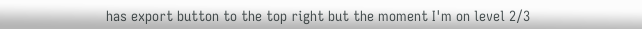has export button to the top right but the moment I'm on level 2/3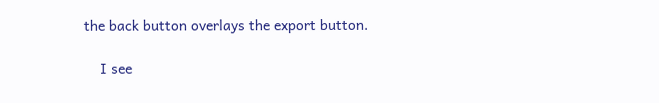the back button overlays the export button.

    I see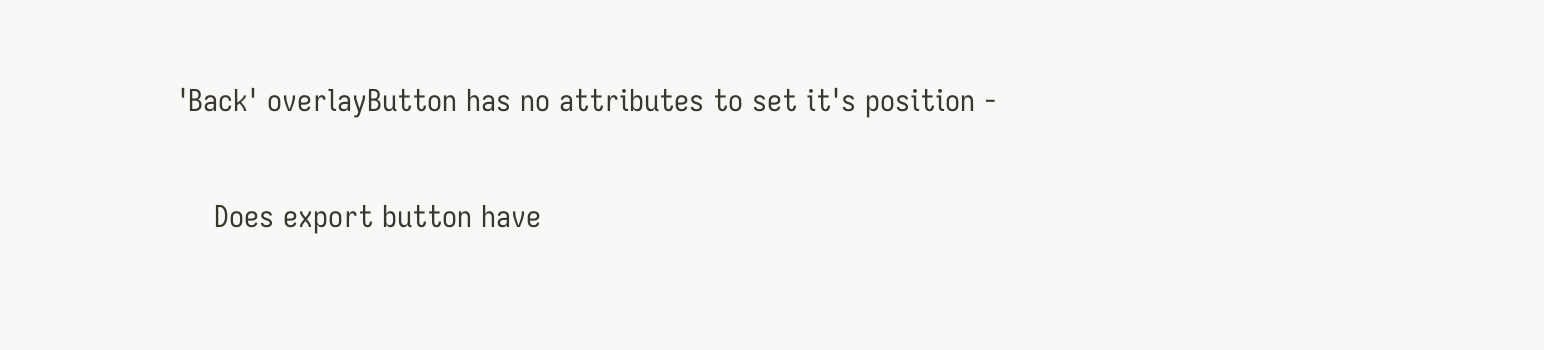'Back' overlayButton has no attributes to set it's position -

    Does export button have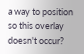a way to position so this overlay doesn't occur?